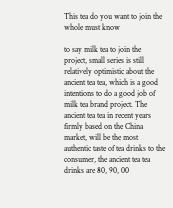This tea do you want to join the whole must know

to say milk tea to join the project, small series is still relatively optimistic about the ancient tea tea, which is a good intentions to do a good job of milk tea brand project. The ancient tea tea in recent years firmly based on the China market, will be the most authentic taste of tea drinks to the consumer, the ancient tea tea drinks are 80, 90, 00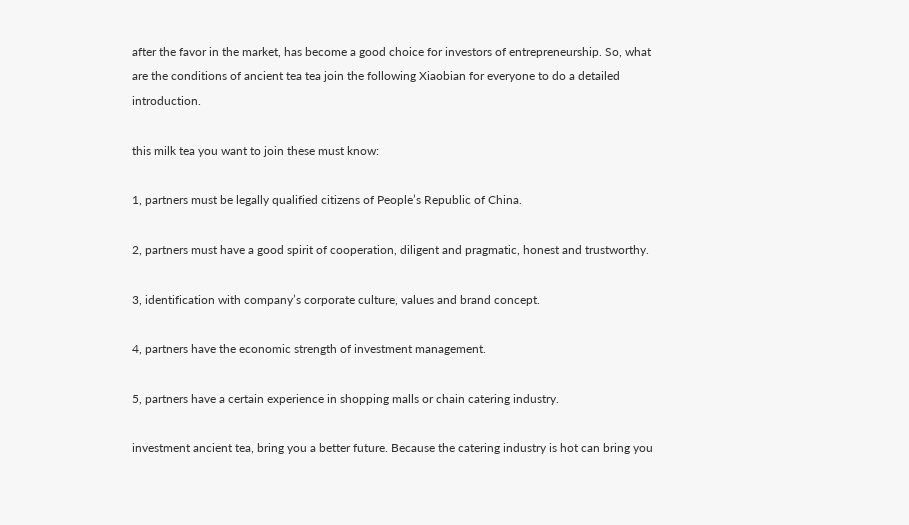after the favor in the market, has become a good choice for investors of entrepreneurship. So, what are the conditions of ancient tea tea join the following Xiaobian for everyone to do a detailed introduction.

this milk tea you want to join these must know:

1, partners must be legally qualified citizens of People’s Republic of China.

2, partners must have a good spirit of cooperation, diligent and pragmatic, honest and trustworthy.

3, identification with company’s corporate culture, values and brand concept.

4, partners have the economic strength of investment management.

5, partners have a certain experience in shopping malls or chain catering industry.

investment ancient tea, bring you a better future. Because the catering industry is hot can bring you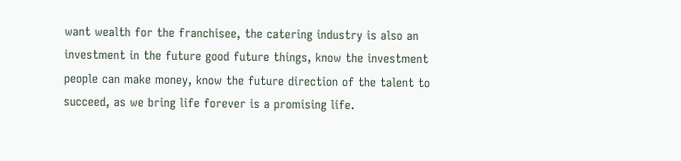want wealth for the franchisee, the catering industry is also an investment in the future good future things, know the investment people can make money, know the future direction of the talent to succeed, as we bring life forever is a promising life.